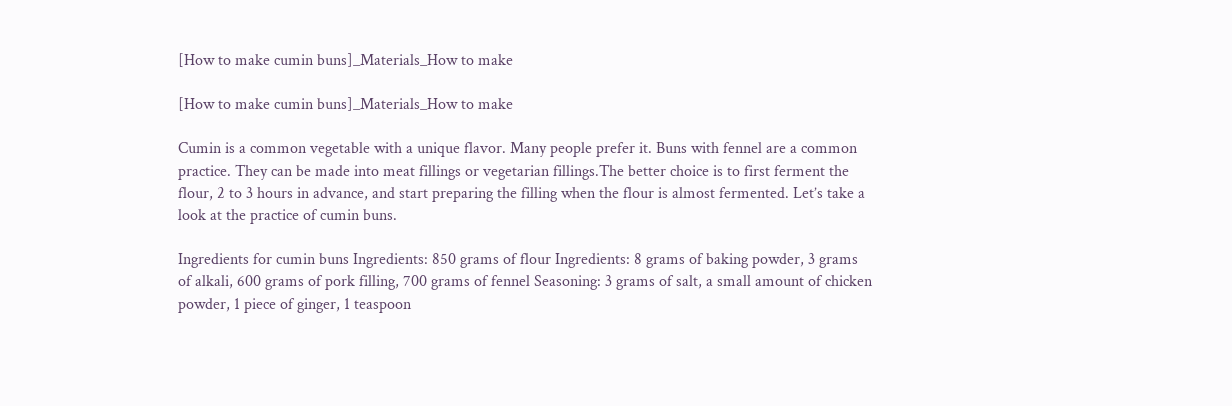[How to make cumin buns]_Materials_How to make

[How to make cumin buns]_Materials_How to make

Cumin is a common vegetable with a unique flavor. Many people prefer it. Buns with fennel are a common practice. They can be made into meat fillings or vegetarian fillings.The better choice is to first ferment the flour, 2 to 3 hours in advance, and start preparing the filling when the flour is almost fermented. Let’s take a look at the practice of cumin buns.

Ingredients for cumin buns Ingredients: 850 grams of flour Ingredients: 8 grams of baking powder, 3 grams of alkali, 600 grams of pork filling, 700 grams of fennel Seasoning: 3 grams of salt, a small amount of chicken powder, 1 piece of ginger, 1 teaspoon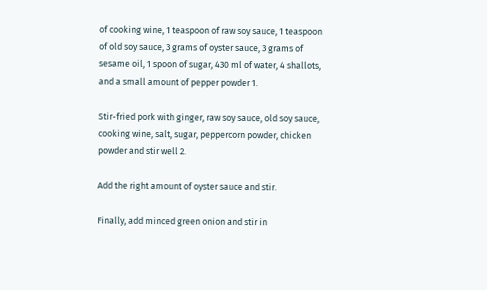of cooking wine, 1 teaspoon of raw soy sauce, 1 teaspoon of old soy sauce, 3 grams of oyster sauce, 3 grams of sesame oil, 1 spoon of sugar, 430 ml of water, 4 shallots, and a small amount of pepper powder 1.

Stir-fried pork with ginger, raw soy sauce, old soy sauce, cooking wine, salt, sugar, peppercorn powder, chicken powder and stir well 2.

Add the right amount of oyster sauce and stir.

Finally, add minced green onion and stir in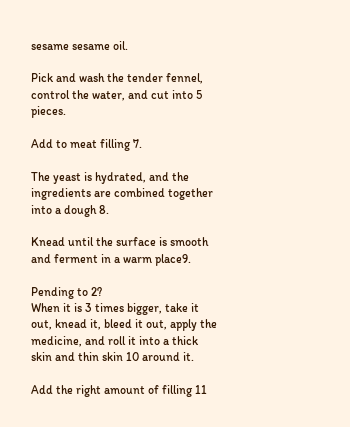sesame sesame oil.

Pick and wash the tender fennel, control the water, and cut into 5 pieces.

Add to meat filling 7.

The yeast is hydrated, and the ingredients are combined together into a dough 8.

Knead until the surface is smooth and ferment in a warm place9.

Pending to 2?
When it is 3 times bigger, take it out, knead it, bleed it out, apply the medicine, and roll it into a thick skin and thin skin 10 around it.

Add the right amount of filling 11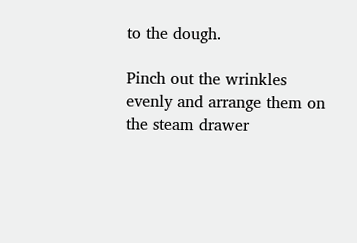to the dough.

Pinch out the wrinkles evenly and arrange them on the steam drawer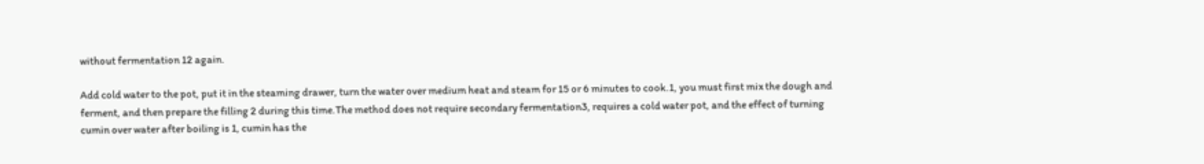without fermentation 12 again.

Add cold water to the pot, put it in the steaming drawer, turn the water over medium heat and steam for 15 or 6 minutes to cook.1, you must first mix the dough and ferment, and then prepare the filling 2 during this time.The method does not require secondary fermentation3, requires a cold water pot, and the effect of turning cumin over water after boiling is 1, cumin has the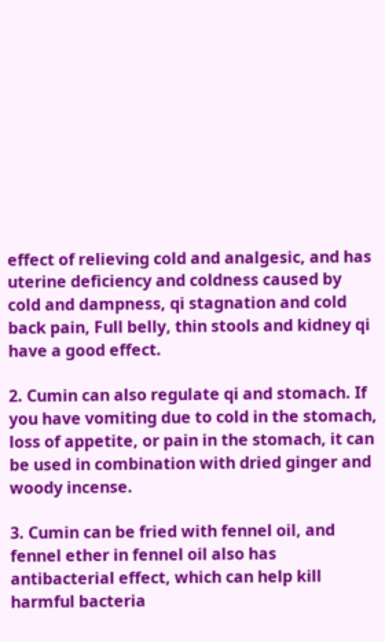effect of relieving cold and analgesic, and has uterine deficiency and coldness caused by cold and dampness, qi stagnation and cold back pain, Full belly, thin stools and kidney qi have a good effect.

2. Cumin can also regulate qi and stomach. If you have vomiting due to cold in the stomach, loss of appetite, or pain in the stomach, it can be used in combination with dried ginger and woody incense.

3. Cumin can be fried with fennel oil, and fennel ether in fennel oil also has antibacterial effect, which can help kill harmful bacteria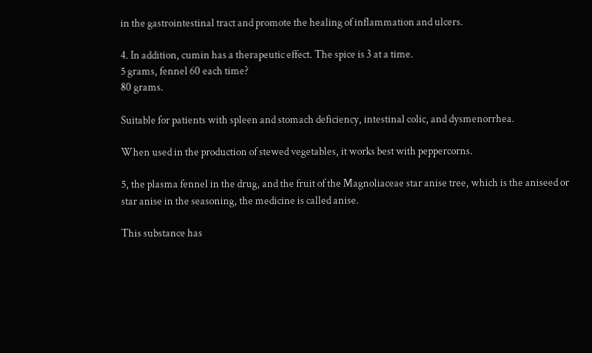in the gastrointestinal tract and promote the healing of inflammation and ulcers.

4. In addition, cumin has a therapeutic effect. The spice is 3 at a time.
5 grams, fennel 60 each time?
80 grams.

Suitable for patients with spleen and stomach deficiency, intestinal colic, and dysmenorrhea.

When used in the production of stewed vegetables, it works best with peppercorns.

5, the plasma fennel in the drug, and the fruit of the Magnoliaceae star anise tree, which is the aniseed or star anise in the seasoning, the medicine is called anise.

This substance has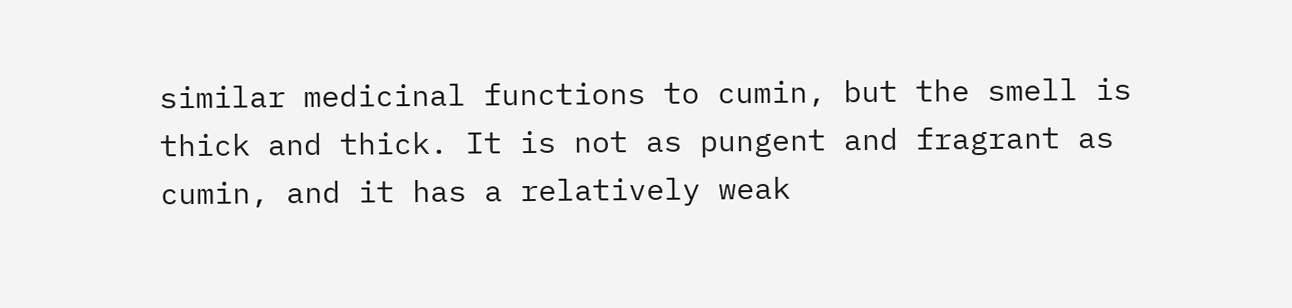similar medicinal functions to cumin, but the smell is thick and thick. It is not as pungent and fragrant as cumin, and it has a relatively weak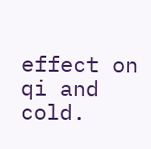effect on qi and cold.